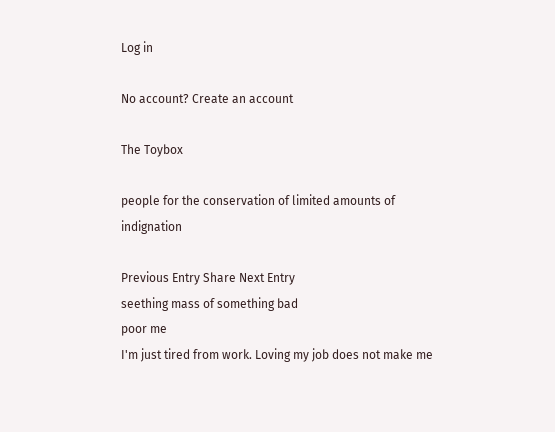Log in

No account? Create an account

The Toybox

people for the conservation of limited amounts of indignation

Previous Entry Share Next Entry
seething mass of something bad
poor me
I'm just tired from work. Loving my job does not make me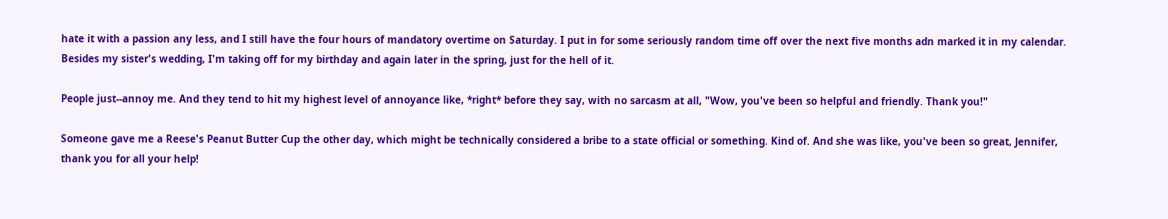hate it with a passion any less, and I still have the four hours of mandatory overtime on Saturday. I put in for some seriously random time off over the next five months adn marked it in my calendar. Besides my sister's wedding, I'm taking off for my birthday and again later in the spring, just for the hell of it.

People just--annoy me. And they tend to hit my highest level of annoyance like, *right* before they say, with no sarcasm at all, "Wow, you've been so helpful and friendly. Thank you!"

Someone gave me a Reese's Peanut Butter Cup the other day, which might be technically considered a bribe to a state official or something. Kind of. And she was like, you've been so great, Jennifer, thank you for all your help!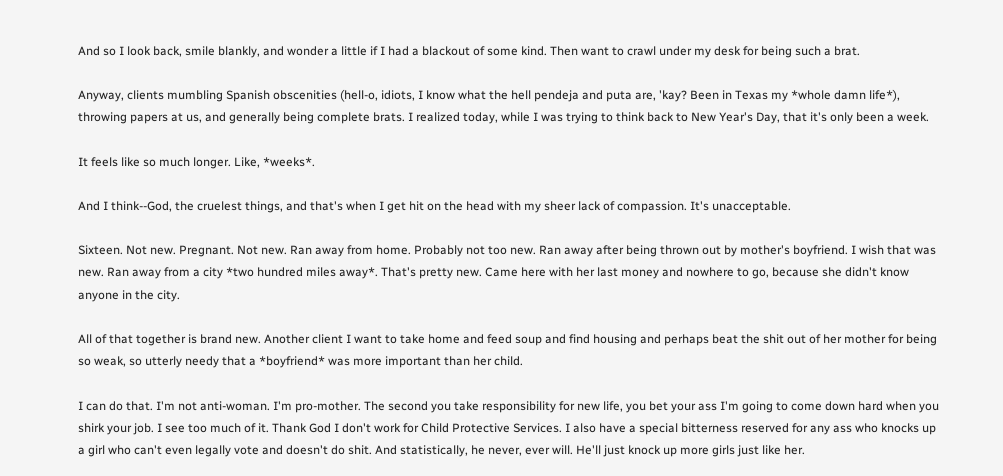And so I look back, smile blankly, and wonder a little if I had a blackout of some kind. Then want to crawl under my desk for being such a brat.

Anyway, clients mumbling Spanish obscenities (hell-o, idiots, I know what the hell pendeja and puta are, 'kay? Been in Texas my *whole damn life*), throwing papers at us, and generally being complete brats. I realized today, while I was trying to think back to New Year's Day, that it's only been a week.

It feels like so much longer. Like, *weeks*.

And I think--God, the cruelest things, and that's when I get hit on the head with my sheer lack of compassion. It's unacceptable.

Sixteen. Not new. Pregnant. Not new. Ran away from home. Probably not too new. Ran away after being thrown out by mother's boyfriend. I wish that was new. Ran away from a city *two hundred miles away*. That's pretty new. Came here with her last money and nowhere to go, because she didn't know anyone in the city.

All of that together is brand new. Another client I want to take home and feed soup and find housing and perhaps beat the shit out of her mother for being so weak, so utterly needy that a *boyfriend* was more important than her child.

I can do that. I'm not anti-woman. I'm pro-mother. The second you take responsibility for new life, you bet your ass I'm going to come down hard when you shirk your job. I see too much of it. Thank God I don't work for Child Protective Services. I also have a special bitterness reserved for any ass who knocks up a girl who can't even legally vote and doesn't do shit. And statistically, he never, ever will. He'll just knock up more girls just like her.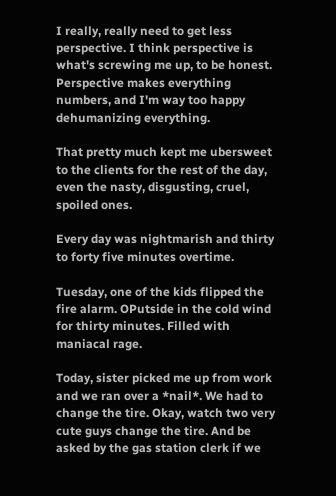I really, really need to get less perspective. I think perspective is what's screwing me up, to be honest. Perspective makes everything numbers, and I'm way too happy dehumanizing everything.

That pretty much kept me ubersweet to the clients for the rest of the day, even the nasty, disgusting, cruel, spoiled ones.

Every day was nightmarish and thirty to forty five minutes overtime.

Tuesday, one of the kids flipped the fire alarm. OPutside in the cold wind for thirty minutes. Filled with maniacal rage.

Today, sister picked me up from work and we ran over a *nail*. We had to change the tire. Okay, watch two very cute guys change the tire. And be asked by the gas station clerk if we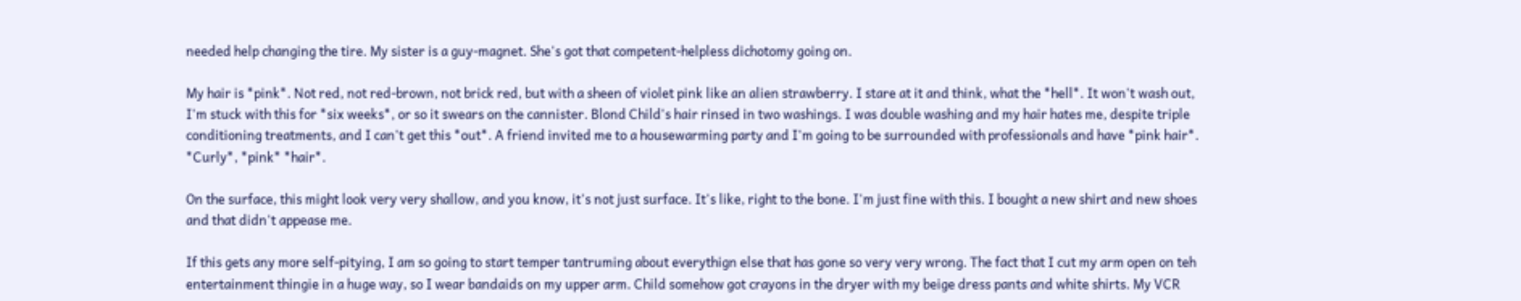needed help changing the tire. My sister is a guy-magnet. She's got that competent-helpless dichotomy going on.

My hair is *pink*. Not red, not red-brown, not brick red, but with a sheen of violet pink like an alien strawberry. I stare at it and think, what the *hell*. It won't wash out, I'm stuck with this for *six weeks*, or so it swears on the cannister. Blond Child's hair rinsed in two washings. I was double washing and my hair hates me, despite triple conditioning treatments, and I can't get this *out*. A friend invited me to a housewarming party and I'm going to be surrounded with professionals and have *pink hair*. *Curly*, *pink* *hair*.

On the surface, this might look very very shallow, and you know, it's not just surface. It's like, right to the bone. I'm just fine with this. I bought a new shirt and new shoes and that didn't appease me.

If this gets any more self-pitying, I am so going to start temper tantruming about everythign else that has gone so very very wrong. The fact that I cut my arm open on teh entertainment thingie in a huge way, so I wear bandaids on my upper arm. Child somehow got crayons in the dryer with my beige dress pants and white shirts. My VCR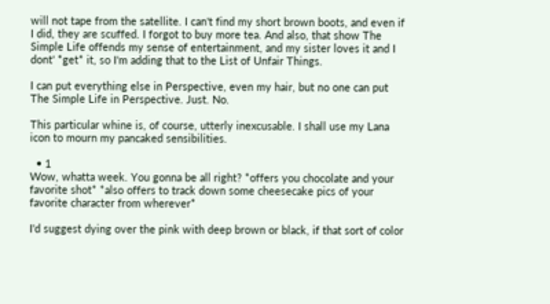will not tape from the satellite. I can't find my short brown boots, and even if I did, they are scuffed. I forgot to buy more tea. And also, that show The Simple Life offends my sense of entertainment, and my sister loves it and I dont' *get* it, so I'm adding that to the List of Unfair Things.

I can put everything else in Perspective, even my hair, but no one can put The Simple Life in Perspective. Just. No.

This particular whine is, of course, utterly inexcusable. I shall use my Lana icon to mourn my pancaked sensibilities.

  • 1
Wow, whatta week. You gonna be all right? *offers you chocolate and your favorite shot* *also offers to track down some cheesecake pics of your favorite character from wherever*

I'd suggest dying over the pink with deep brown or black, if that sort of color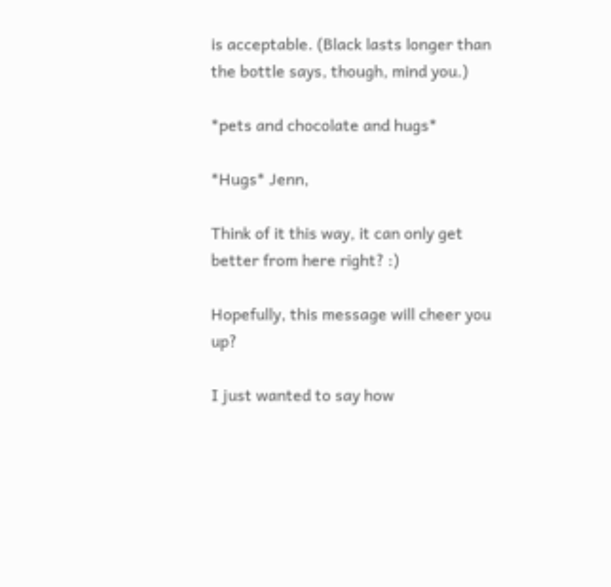is acceptable. (Black lasts longer than the bottle says, though, mind you.)

*pets and chocolate and hugs*

*Hugs* Jenn,

Think of it this way, it can only get better from here right? :)

Hopefully, this message will cheer you up?

I just wanted to say how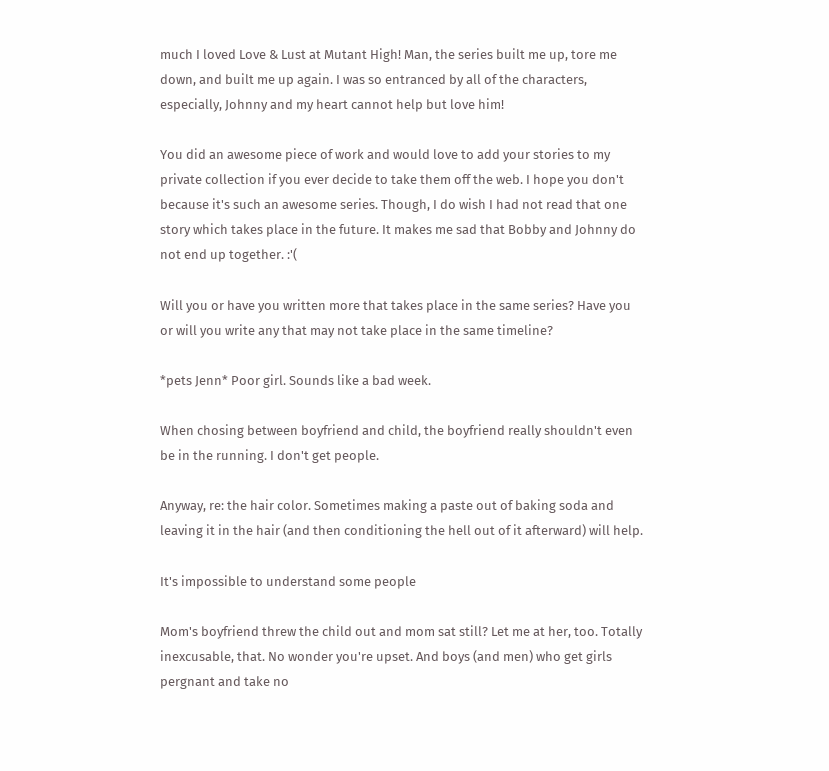much I loved Love & Lust at Mutant High! Man, the series built me up, tore me down, and built me up again. I was so entranced by all of the characters, especially, Johnny and my heart cannot help but love him!

You did an awesome piece of work and would love to add your stories to my private collection if you ever decide to take them off the web. I hope you don't because it's such an awesome series. Though, I do wish I had not read that one story which takes place in the future. It makes me sad that Bobby and Johnny do not end up together. :'(

Will you or have you written more that takes place in the same series? Have you or will you write any that may not take place in the same timeline?

*pets Jenn* Poor girl. Sounds like a bad week.

When chosing between boyfriend and child, the boyfriend really shouldn't even be in the running. I don't get people.

Anyway, re: the hair color. Sometimes making a paste out of baking soda and leaving it in the hair (and then conditioning the hell out of it afterward) will help.

It's impossible to understand some people

Mom's boyfriend threw the child out and mom sat still? Let me at her, too. Totally inexcusable, that. No wonder you're upset. And boys (and men) who get girls pergnant and take no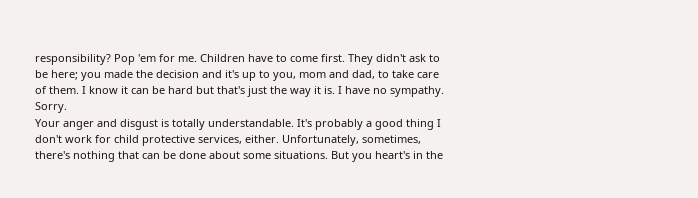responsibility? Pop 'em for me. Children have to come first. They didn't ask to be here; you made the decision and it's up to you, mom and dad, to take care of them. I know it can be hard but that's just the way it is. I have no sympathy. Sorry.
Your anger and disgust is totally understandable. It's probably a good thing I don't work for child protective services, either. Unfortunately, sometimes, there's nothing that can be done about some situations. But you heart's in the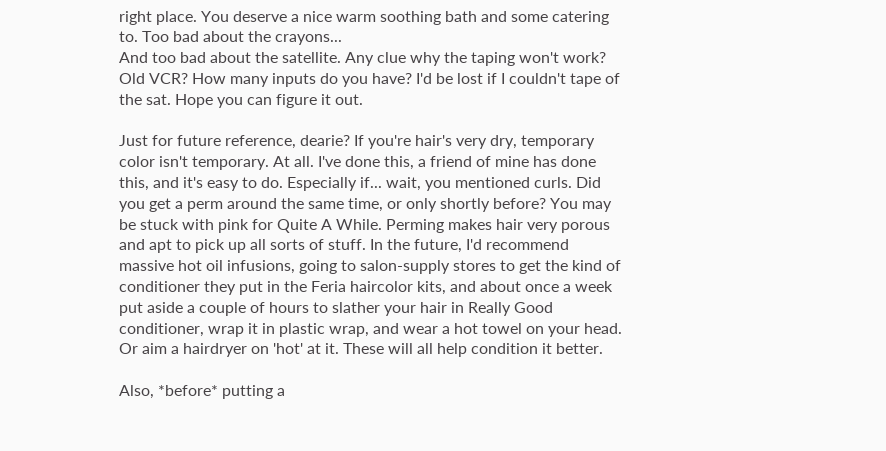right place. You deserve a nice warm soothing bath and some catering to. Too bad about the crayons...
And too bad about the satellite. Any clue why the taping won't work? Old VCR? How many inputs do you have? I'd be lost if I couldn't tape of the sat. Hope you can figure it out.

Just for future reference, dearie? If you're hair's very dry, temporary color isn't temporary. At all. I've done this, a friend of mine has done this, and it's easy to do. Especially if... wait, you mentioned curls. Did you get a perm around the same time, or only shortly before? You may be stuck with pink for Quite A While. Perming makes hair very porous and apt to pick up all sorts of stuff. In the future, I'd recommend massive hot oil infusions, going to salon-supply stores to get the kind of conditioner they put in the Feria haircolor kits, and about once a week put aside a couple of hours to slather your hair in Really Good conditioner, wrap it in plastic wrap, and wear a hot towel on your head. Or aim a hairdryer on 'hot' at it. These will all help condition it better.

Also, *before* putting a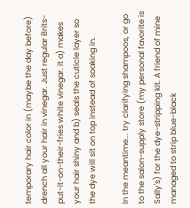temporary hair color in (maybe the day before) drench all your hair in vinegar. Just regular Brits-put-it-on-their-fries white vinegar. It a) makes your hair shiny and b) seals the cuticle layer so the dye will sit on top instead of soaking in.

In the meantime... try clarifying shampoos, or go to the salon-supply store (my personal favorite is Sally's) for the dye-stripping kit. A friend of mine managed to strip blue-black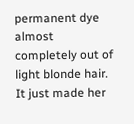permanent dye almost completely out of light blonde hair. It just made her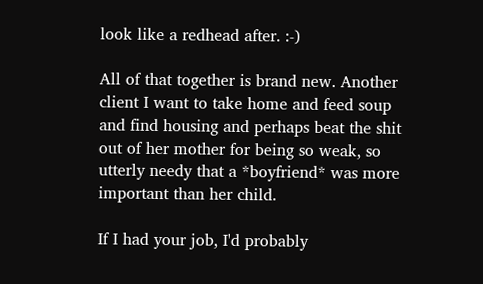look like a redhead after. :-)

All of that together is brand new. Another client I want to take home and feed soup and find housing and perhaps beat the shit out of her mother for being so weak, so utterly needy that a *boyfriend* was more important than her child.

If I had your job, I'd probably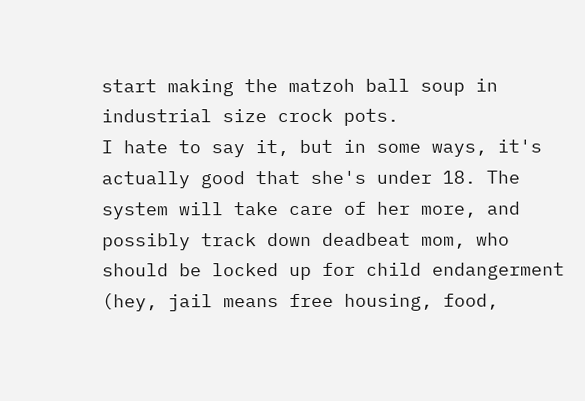start making the matzoh ball soup in industrial size crock pots.
I hate to say it, but in some ways, it's actually good that she's under 18. The system will take care of her more, and possibly track down deadbeat mom, who should be locked up for child endangerment (hey, jail means free housing, food,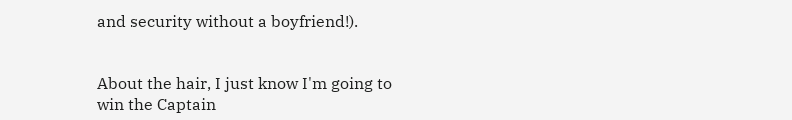and security without a boyfriend!).


About the hair, I just know I'm going to win the Captain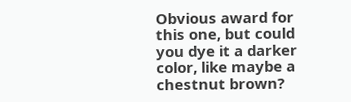Obvious award for this one, but could you dye it a darker color, like maybe a chestnut brown?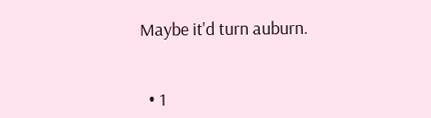Maybe it'd turn auburn.


  • 1